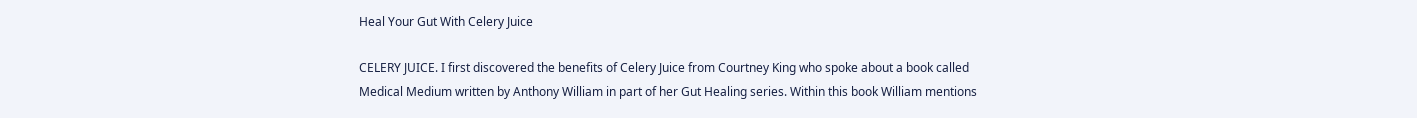Heal Your Gut With Celery Juice

CELERY JUICE. I first discovered the benefits of Celery Juice from Courtney King who spoke about a book called Medical Medium written by Anthony William in part of her Gut Healing series. Within this book William mentions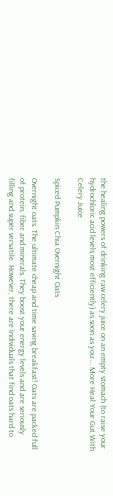the healing powers of drinking raw celery juice on an empty stomach (to raise your hydrochloric acid levels most efficiently) as soon as you … More Heal Your Gut With Celery Juice

Spiced Pumpkin Chia Overnight Oats

Overnight oats. The ultimate cheap and time saving breakfast! Oats are packed full of protein, fiber and minerals. They boost your energy levels and are seriously filling and super versatile. However, there are individuals that find oats hard to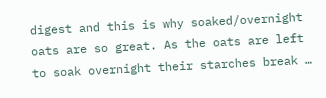digest and this is why soaked/overnight oats are so great. As the oats are left to soak overnight their starches break …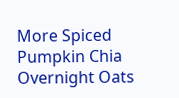More Spiced Pumpkin Chia Overnight Oats